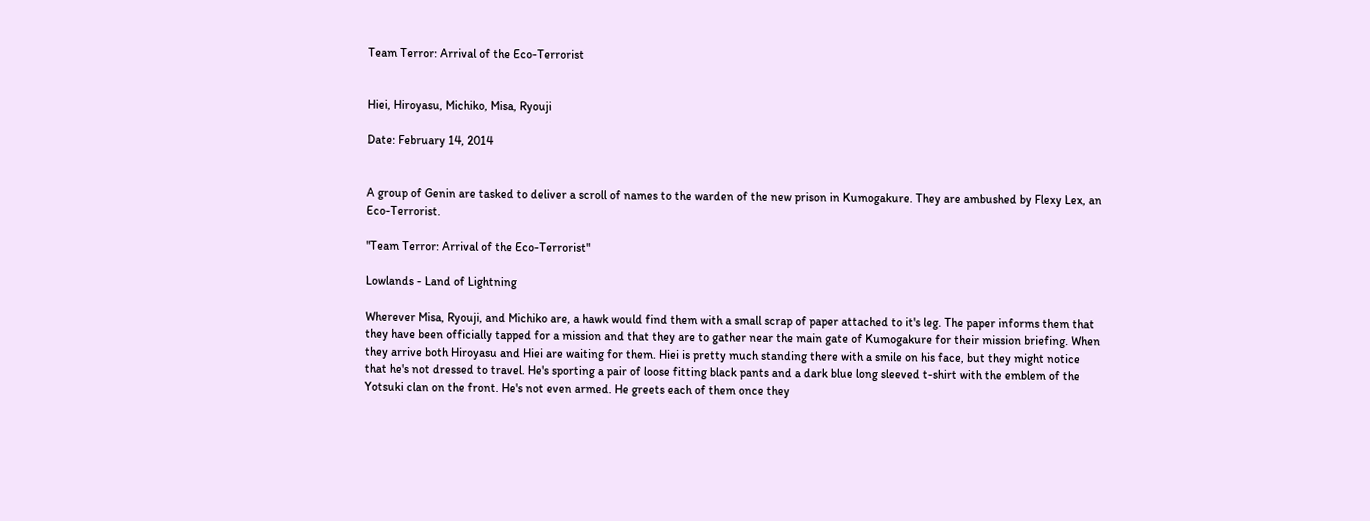Team Terror: Arrival of the Eco-Terrorist


Hiei, Hiroyasu, Michiko, Misa, Ryouji

Date: February 14, 2014


A group of Genin are tasked to deliver a scroll of names to the warden of the new prison in Kumogakure. They are ambushed by Flexy Lex, an Eco-Terrorist.

"Team Terror: Arrival of the Eco-Terrorist"

Lowlands - Land of Lightning

Wherever Misa, Ryouji, and Michiko are, a hawk would find them with a small scrap of paper attached to it's leg. The paper informs them that they have been officially tapped for a mission and that they are to gather near the main gate of Kumogakure for their mission briefing. When they arrive both Hiroyasu and Hiei are waiting for them. Hiei is pretty much standing there with a smile on his face, but they might notice that he's not dressed to travel. He's sporting a pair of loose fitting black pants and a dark blue long sleeved t-shirt with the emblem of the Yotsuki clan on the front. He's not even armed. He greets each of them once they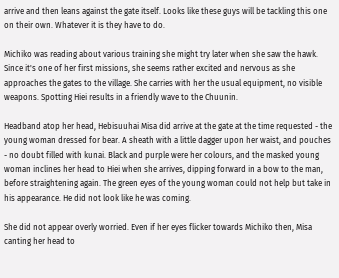arrive and then leans against the gate itself. Looks like these guys will be tackling this one on their own. Whatever it is they have to do.

Michiko was reading about various training she might try later when she saw the hawk. Since it's one of her first missions, she seems rather excited and nervous as she approaches the gates to the village. She carries with her the usual equipment, no visible weapons. Spotting Hiei results in a friendly wave to the Chuunin.

Headband atop her head, Hebisuuhai Misa did arrive at the gate at the time requested - the young woman dressed for bear. A sheath with a little dagger upon her waist, and pouches - no doubt filled with kunai. Black and purple were her colours, and the masked young woman inclines her head to Hiei when she arrives, dipping forward in a bow to the man, before straightening again. The green eyes of the young woman could not help but take in his appearance. He did not look like he was coming.

She did not appear overly worried. Even if her eyes flicker towards Michiko then, Misa canting her head to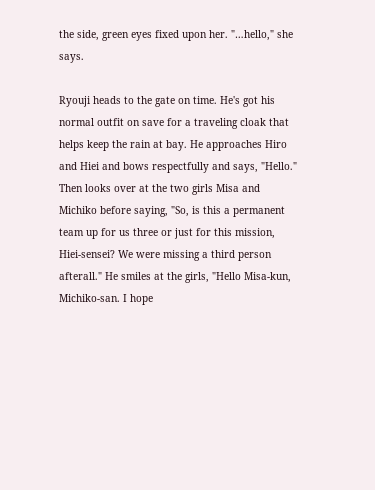the side, green eyes fixed upon her. "…hello," she says.

Ryouji heads to the gate on time. He's got his normal outfit on save for a traveling cloak that helps keep the rain at bay. He approaches Hiro and Hiei and bows respectfully and says, "Hello." Then looks over at the two girls Misa and Michiko before saying, "So, is this a permanent team up for us three or just for this mission, Hiei-sensei? We were missing a third person afterall." He smiles at the girls, "Hello Misa-kun, Michiko-san. I hope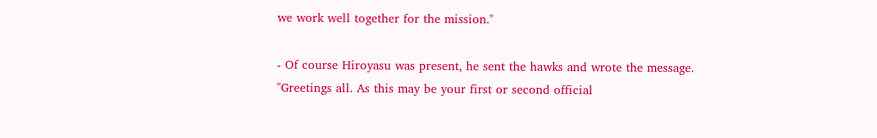we work well together for the mission."

- Of course Hiroyasu was present, he sent the hawks and wrote the message. "Greetings all. As this may be your first or second official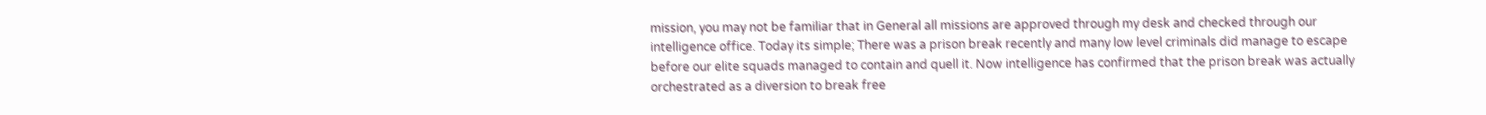mission, you may not be familiar that in General all missions are approved through my desk and checked through our intelligence office. Today its simple; There was a prison break recently and many low level criminals did manage to escape before our elite squads managed to contain and quell it. Now intelligence has confirmed that the prison break was actually orchestrated as a diversion to break free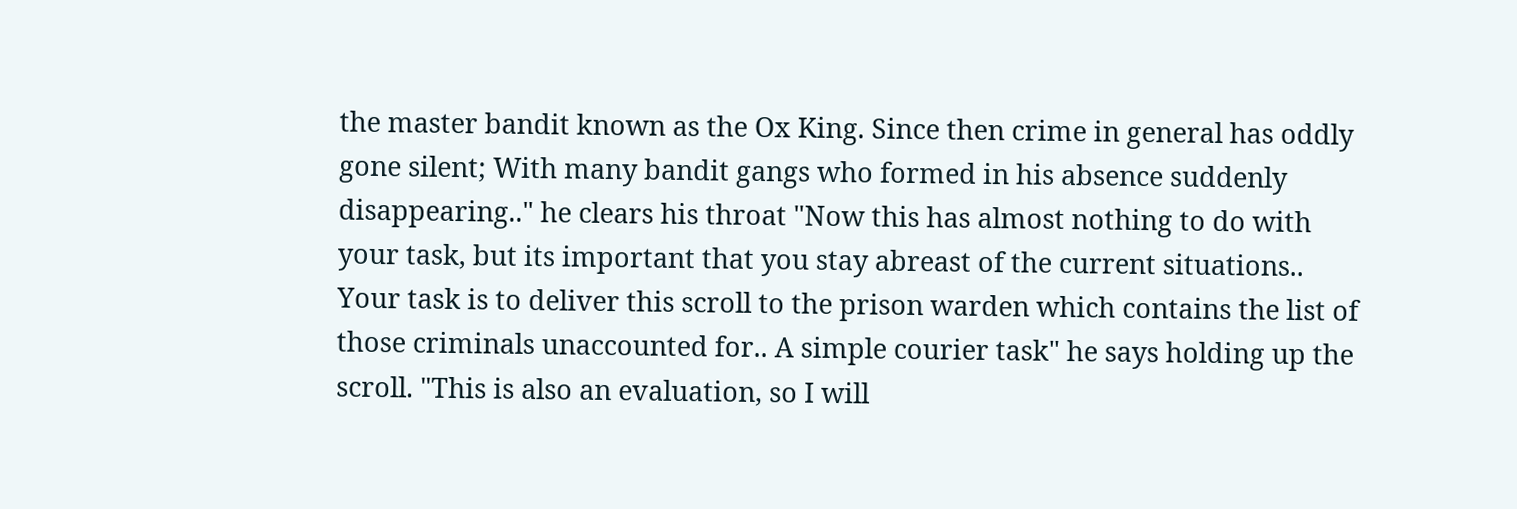the master bandit known as the Ox King. Since then crime in general has oddly gone silent; With many bandit gangs who formed in his absence suddenly disappearing.." he clears his throat "Now this has almost nothing to do with your task, but its important that you stay abreast of the current situations.. Your task is to deliver this scroll to the prison warden which contains the list of those criminals unaccounted for.. A simple courier task" he says holding up the scroll. "This is also an evaluation, so I will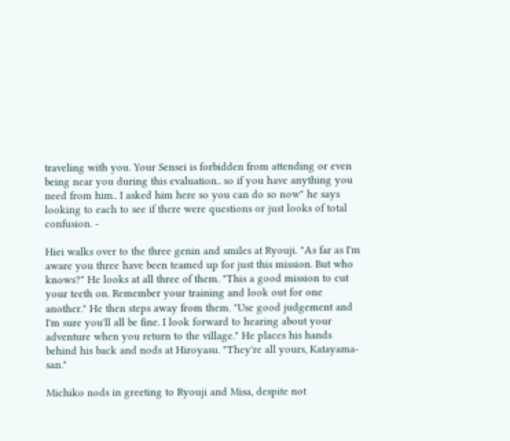traveling with you. Your Sensei is forbidden from attending or even being near you during this evaluation.. so if you have anything you need from him.. I asked him here so you can do so now" he says looking to each to see if there were questions or just looks of total confusion. -

Hiei walks over to the three genin and smiles at Ryouji. "As far as I'm aware you three have been teamed up for just this mission. But who knows?" He looks at all three of them. "This a good mission to cut your teeth on. Remember your training and look out for one another." He then steps away from them. "Use good judgement and I'm sure you'll all be fine. I look forward to hearing about your adventure when you return to the village." He places his hands behind his back and nods at Hiroyasu. "They're all yours, Katayama-san."

Michiko nods in greeting to Ryouji and Misa, despite not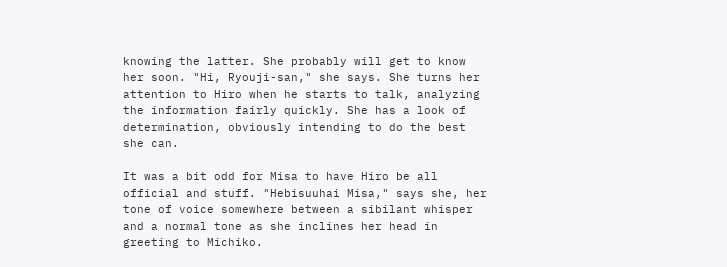knowing the latter. She probably will get to know her soon. "Hi, Ryouji-san," she says. She turns her attention to Hiro when he starts to talk, analyzing the information fairly quickly. She has a look of determination, obviously intending to do the best she can.

It was a bit odd for Misa to have Hiro be all official and stuff. "Hebisuuhai Misa," says she, her tone of voice somewhere between a sibilant whisper and a normal tone as she inclines her head in greeting to Michiko.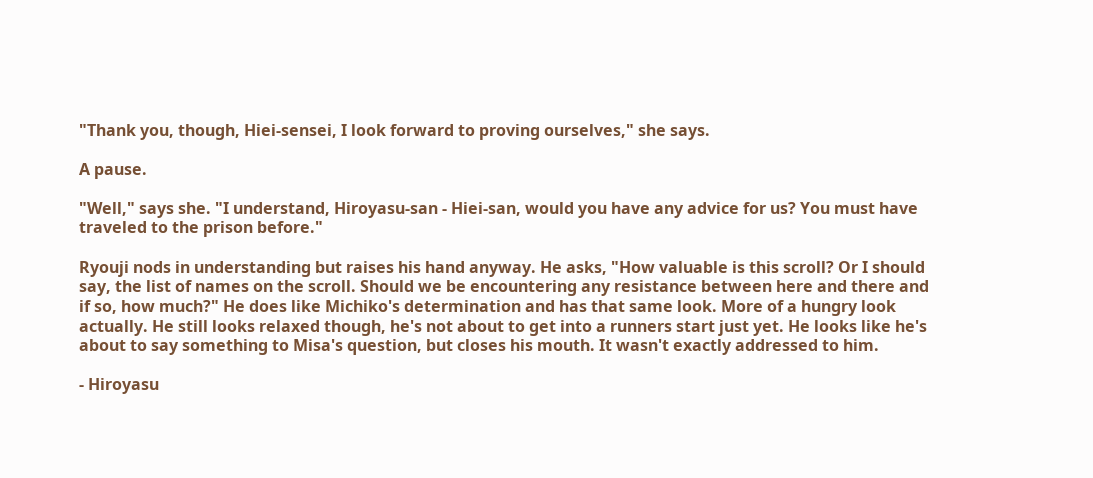"Thank you, though, Hiei-sensei, I look forward to proving ourselves," she says.

A pause.

"Well," says she. "I understand, Hiroyasu-san - Hiei-san, would you have any advice for us? You must have traveled to the prison before."

Ryouji nods in understanding but raises his hand anyway. He asks, "How valuable is this scroll? Or I should say, the list of names on the scroll. Should we be encountering any resistance between here and there and if so, how much?" He does like Michiko's determination and has that same look. More of a hungry look actually. He still looks relaxed though, he's not about to get into a runners start just yet. He looks like he's about to say something to Misa's question, but closes his mouth. It wasn't exactly addressed to him.

- Hiroyasu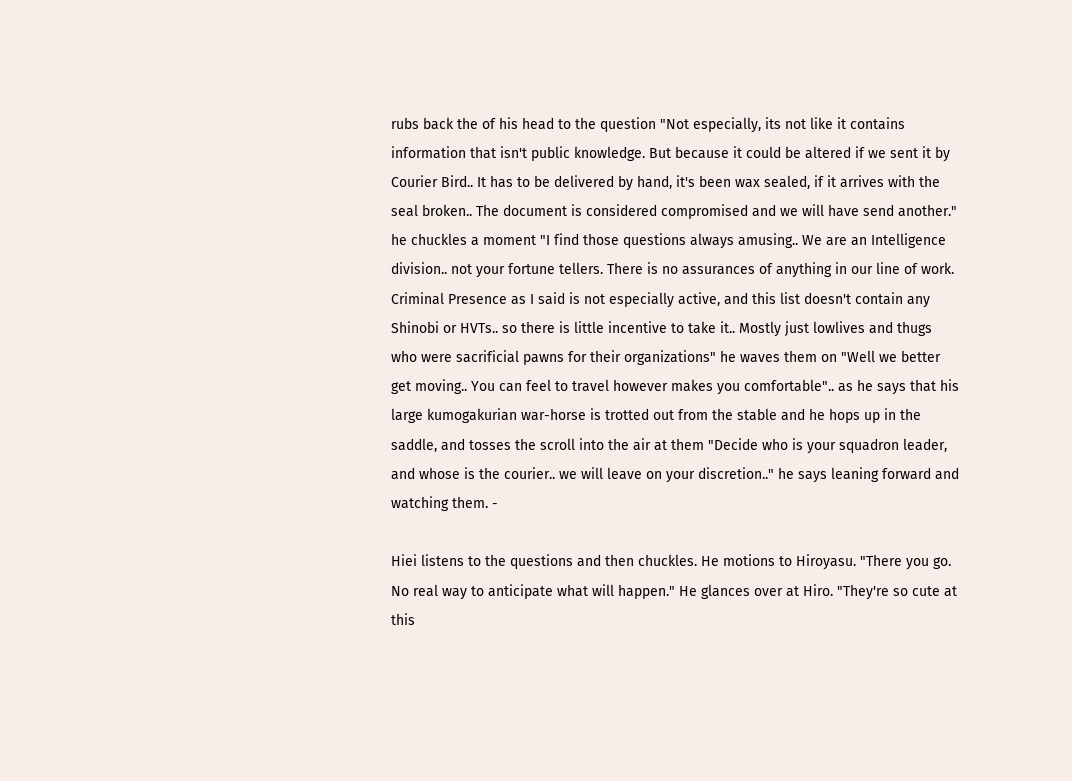rubs back the of his head to the question "Not especially, its not like it contains information that isn't public knowledge. But because it could be altered if we sent it by Courier Bird.. It has to be delivered by hand, it's been wax sealed, if it arrives with the seal broken.. The document is considered compromised and we will have send another." he chuckles a moment "I find those questions always amusing.. We are an Intelligence division.. not your fortune tellers. There is no assurances of anything in our line of work. Criminal Presence as I said is not especially active, and this list doesn't contain any Shinobi or HVTs.. so there is little incentive to take it.. Mostly just lowlives and thugs who were sacrificial pawns for their organizations" he waves them on "Well we better get moving.. You can feel to travel however makes you comfortable".. as he says that his large kumogakurian war-horse is trotted out from the stable and he hops up in the saddle, and tosses the scroll into the air at them "Decide who is your squadron leader, and whose is the courier.. we will leave on your discretion.." he says leaning forward and watching them. -

Hiei listens to the questions and then chuckles. He motions to Hiroyasu. "There you go. No real way to anticipate what will happen." He glances over at Hiro. "They're so cute at this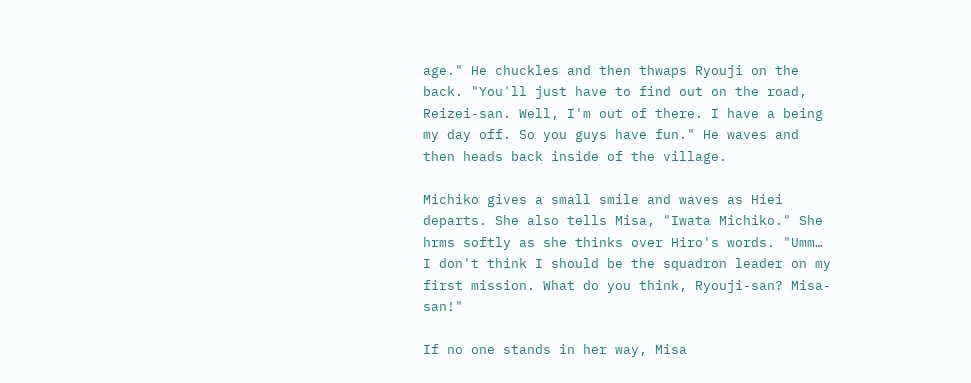age." He chuckles and then thwaps Ryouji on the back. "You'll just have to find out on the road, Reizei-san. Well, I'm out of there. I have a being my day off. So you guys have fun." He waves and then heads back inside of the village.

Michiko gives a small smile and waves as Hiei departs. She also tells Misa, "Iwata Michiko." She hrms softly as she thinks over Hiro's words. "Umm… I don't think I should be the squadron leader on my first mission. What do you think, Ryouji-san? Misa-san!"

If no one stands in her way, Misa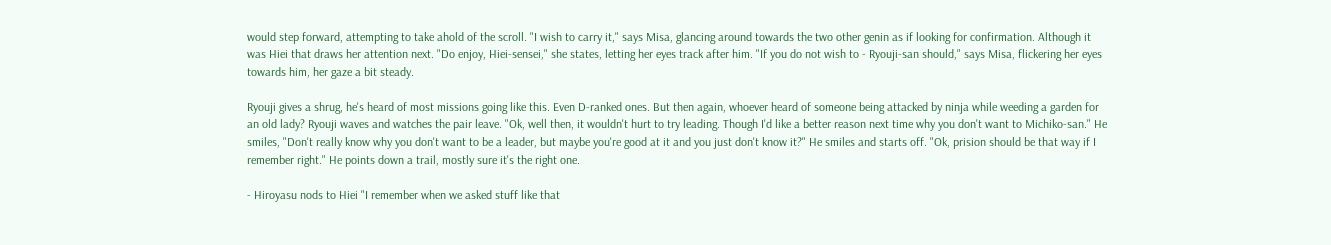would step forward, attempting to take ahold of the scroll. "I wish to carry it," says Misa, glancing around towards the two other genin as if looking for confirmation. Although it was Hiei that draws her attention next. "Do enjoy, Hiei-sensei," she states, letting her eyes track after him. "If you do not wish to - Ryouji-san should," says Misa, flickering her eyes towards him, her gaze a bit steady.

Ryouji gives a shrug, he's heard of most missions going like this. Even D-ranked ones. But then again, whoever heard of someone being attacked by ninja while weeding a garden for an old lady? Ryouji waves and watches the pair leave. "Ok, well then, it wouldn't hurt to try leading. Though I'd like a better reason next time why you don't want to Michiko-san." He smiles, "Don't really know why you don't want to be a leader, but maybe you're good at it and you just don't know it?" He smiles and starts off. "Ok, prision should be that way if I remember right." He points down a trail, mostly sure it's the right one.

- Hiroyasu nods to Hiei "I remember when we asked stuff like that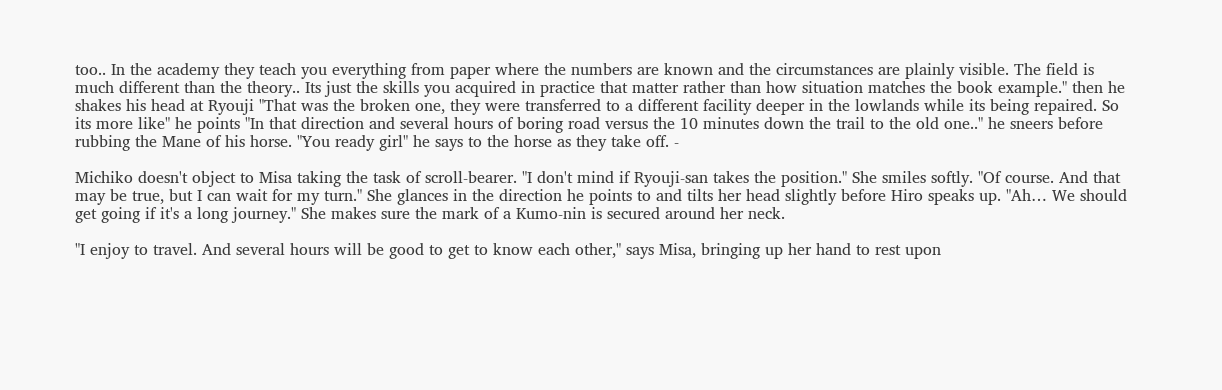too.. In the academy they teach you everything from paper where the numbers are known and the circumstances are plainly visible. The field is much different than the theory.. Its just the skills you acquired in practice that matter rather than how situation matches the book example." then he shakes his head at Ryouji "That was the broken one, they were transferred to a different facility deeper in the lowlands while its being repaired. So its more like" he points "In that direction and several hours of boring road versus the 10 minutes down the trail to the old one.." he sneers before rubbing the Mane of his horse. "You ready girl" he says to the horse as they take off. -

Michiko doesn't object to Misa taking the task of scroll-bearer. "I don't mind if Ryouji-san takes the position." She smiles softly. "Of course. And that may be true, but I can wait for my turn." She glances in the direction he points to and tilts her head slightly before Hiro speaks up. "Ah… We should get going if it's a long journey." She makes sure the mark of a Kumo-nin is secured around her neck.

"I enjoy to travel. And several hours will be good to get to know each other," says Misa, bringing up her hand to rest upon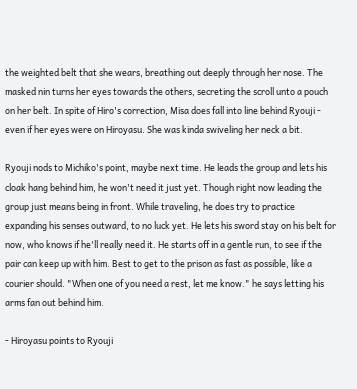the weighted belt that she wears, breathing out deeply through her nose. The masked nin turns her eyes towards the others, secreting the scroll unto a pouch on her belt. In spite of Hiro's correction, Misa does fall into line behind Ryouji - even if her eyes were on Hiroyasu. She was kinda swiveling her neck a bit.

Ryouji nods to Michiko's point, maybe next time. He leads the group and lets his cloak hang behind him, he won't need it just yet. Though right now leading the group just means being in front. While traveling, he does try to practice expanding his senses outward, to no luck yet. He lets his sword stay on his belt for now, who knows if he'll really need it. He starts off in a gentle run, to see if the pair can keep up with him. Best to get to the prison as fast as possible, like a courier should. "When one of you need a rest, let me know." he says letting his arms fan out behind him.

- Hiroyasu points to Ryouji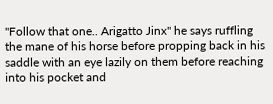"Follow that one.. Arigatto Jinx" he says ruffling the mane of his horse before propping back in his saddle with an eye lazily on them before reaching into his pocket and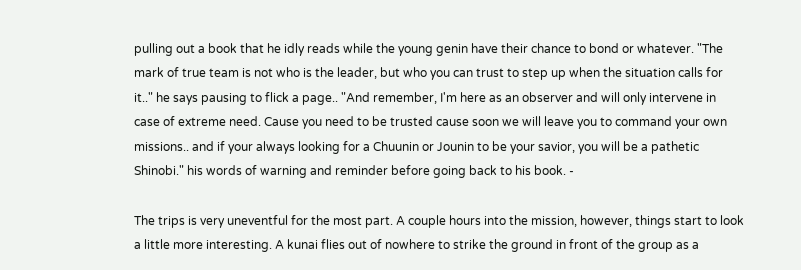pulling out a book that he idly reads while the young genin have their chance to bond or whatever. "The mark of true team is not who is the leader, but who you can trust to step up when the situation calls for it.." he says pausing to flick a page.. "And remember, I'm here as an observer and will only intervene in case of extreme need. Cause you need to be trusted cause soon we will leave you to command your own missions.. and if your always looking for a Chuunin or Jounin to be your savior, you will be a pathetic Shinobi." his words of warning and reminder before going back to his book. -

The trips is very uneventful for the most part. A couple hours into the mission, however, things start to look a little more interesting. A kunai flies out of nowhere to strike the ground in front of the group as a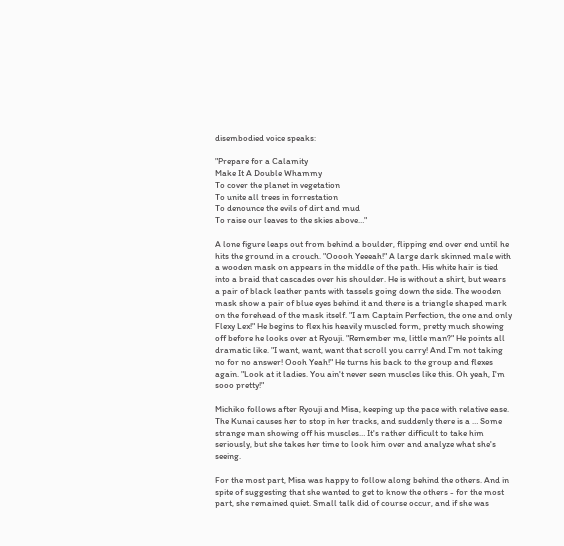disembodied voice speaks:

"Prepare for a Calamity
Make It A Double Whammy
To cover the planet in vegetation
To unite all trees in forrestation
To denounce the evils of dirt and mud
To raise our leaves to the skies above…"

A lone figure leaps out from behind a boulder, flipping end over end until he hits the ground in a crouch. "Ooooh Yeeeah!" A large dark skinned male with a wooden mask on appears in the middle of the path. His white hair is tied into a braid that cascades over his shoulder. He is without a shirt, but wears a pair of black leather pants with tassels going down the side. The wooden mask show a pair of blue eyes behind it and there is a triangle shaped mark on the forehead of the mask itself. "I am Captain Perfection, the one and only Flexy Lex!" He begins to flex his heavily muscled form, pretty much showing off before he looks over at Ryouji. "Remember me, little man?" He points all dramatic like. "I want, want, want that scroll you carry! And I'm not taking no for no answer! Oooh Yeah!" He turns his back to the group and flexes again. "Look at it ladies. You ain't never seen muscles like this. Oh yeah, I'm sooo pretty!"

Michiko follows after Ryouji and Misa, keeping up the pace with relative ease. The Kunai causes her to stop in her tracks, and suddenly there is a … Some strange man showing off his muscles… It's rather difficult to take him seriously, but she takes her time to look him over and analyze what she's seeing.

For the most part, Misa was happy to follow along behind the others. And in spite of suggesting that she wanted to get to know the others - for the most part, she remained quiet. Small talk did of course occur, and if she was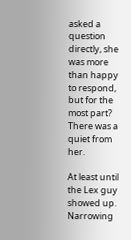asked a question directly, she was more than happy to respond, but for the most part? There was a quiet from her.

At least until the Lex guy showed up. Narrowing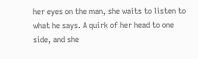her eyes on the man, she waits to listen to what he says. A quirk of her head to one side, and she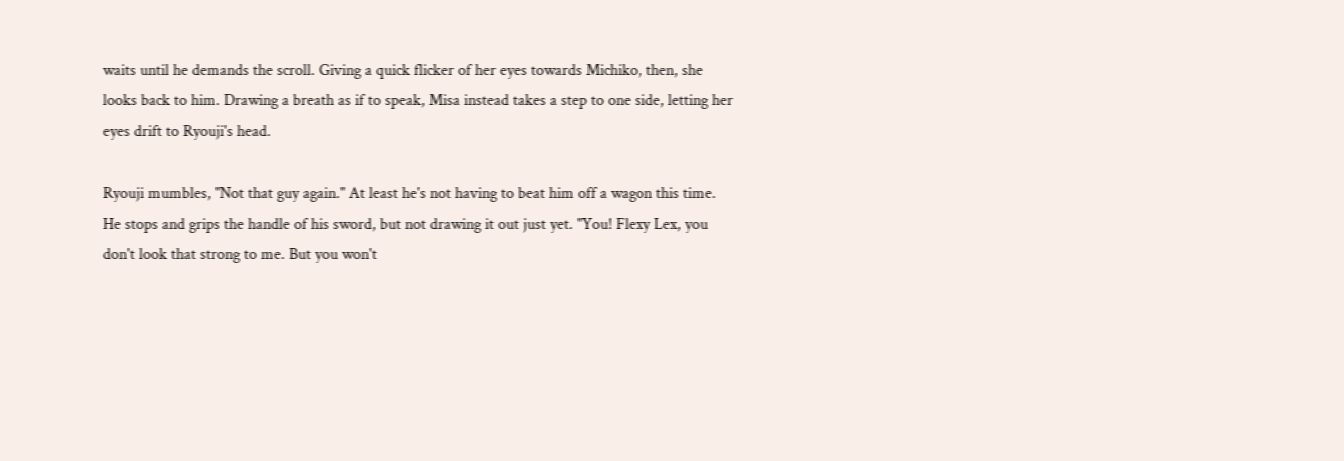waits until he demands the scroll. Giving a quick flicker of her eyes towards Michiko, then, she looks back to him. Drawing a breath as if to speak, Misa instead takes a step to one side, letting her eyes drift to Ryouji's head.

Ryouji mumbles, "Not that guy again." At least he's not having to beat him off a wagon this time. He stops and grips the handle of his sword, but not drawing it out just yet. "You! Flexy Lex, you don't look that strong to me. But you won't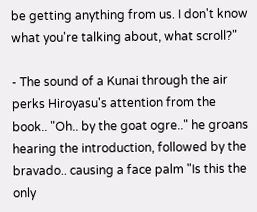be getting anything from us. I don't know what you're talking about, what scroll?"

- The sound of a Kunai through the air perks Hiroyasu's attention from the book.. "Oh.. by the goat ogre.." he groans hearing the introduction, followed by the bravado.. causing a face palm "Is this the only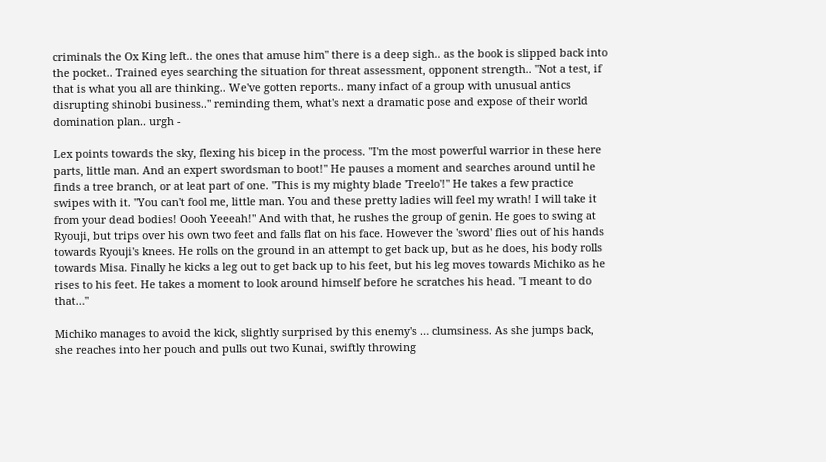criminals the Ox King left.. the ones that amuse him" there is a deep sigh.. as the book is slipped back into the pocket.. Trained eyes searching the situation for threat assessment, opponent strength.. "Not a test, if that is what you all are thinking.. We've gotten reports.. many infact of a group with unusual antics disrupting shinobi business.." reminding them, what's next a dramatic pose and expose of their world domination plan.. urgh -

Lex points towards the sky, flexing his bicep in the process. "I'm the most powerful warrior in these here parts, little man. And an expert swordsman to boot!" He pauses a moment and searches around until he finds a tree branch, or at leat part of one. "This is my mighty blade 'Treelo'!" He takes a few practice swipes with it. "You can't fool me, little man. You and these pretty ladies will feel my wrath! I will take it from your dead bodies! Oooh Yeeeah!" And with that, he rushes the group of genin. He goes to swing at Ryouji, but trips over his own two feet and falls flat on his face. However the 'sword' flies out of his hands towards Ryouji's knees. He rolls on the ground in an attempt to get back up, but as he does, his body rolls towards Misa. Finally he kicks a leg out to get back up to his feet, but his leg moves towards Michiko as he rises to his feet. He takes a moment to look around himself before he scratches his head. "I meant to do that…"

Michiko manages to avoid the kick, slightly surprised by this enemy's … clumsiness. As she jumps back, she reaches into her pouch and pulls out two Kunai, swiftly throwing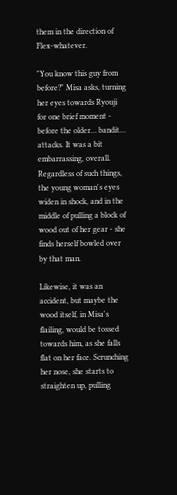them in the direction of Flex-whatever.

"You know this guy from before?" Misa asks, turning her eyes towards Ryouji for one brief moment - before the older… bandit… attacks. It was a bit embarrassing, overall. Regardless of such things, the young woman's eyes widen in shock, and in the middle of pulling a block of wood out of her gear - she finds herself bowled over by that man.

Likewise, it was an accident, but maybe the wood itself, in Misa's flailing, would be tossed towards him, as she falls flat on her face. Scrunching her nose, she starts to straighten up, pulling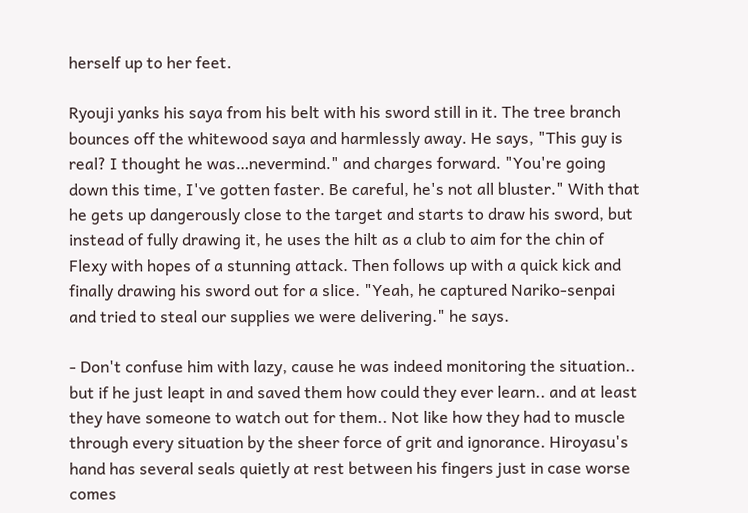herself up to her feet.

Ryouji yanks his saya from his belt with his sword still in it. The tree branch bounces off the whitewood saya and harmlessly away. He says, "This guy is real? I thought he was…nevermind." and charges forward. "You're going down this time, I've gotten faster. Be careful, he's not all bluster." With that he gets up dangerously close to the target and starts to draw his sword, but instead of fully drawing it, he uses the hilt as a club to aim for the chin of Flexy with hopes of a stunning attack. Then follows up with a quick kick and finally drawing his sword out for a slice. "Yeah, he captured Nariko-senpai and tried to steal our supplies we were delivering." he says.

- Don't confuse him with lazy, cause he was indeed monitoring the situation.. but if he just leapt in and saved them how could they ever learn.. and at least they have someone to watch out for them.. Not like how they had to muscle through every situation by the sheer force of grit and ignorance. Hiroyasu's hand has several seals quietly at rest between his fingers just in case worse comes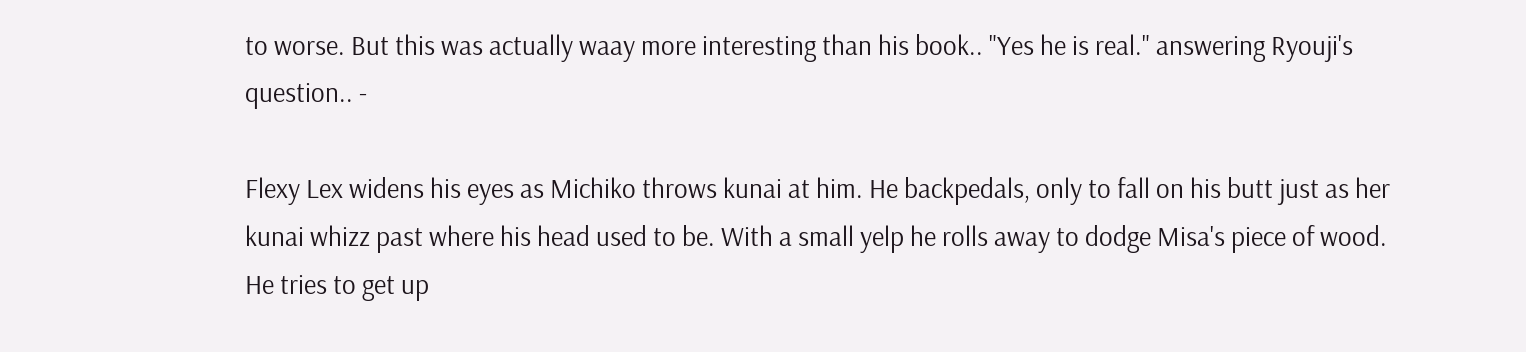to worse. But this was actually waay more interesting than his book.. "Yes he is real." answering Ryouji's question.. -

Flexy Lex widens his eyes as Michiko throws kunai at him. He backpedals, only to fall on his butt just as her kunai whizz past where his head used to be. With a small yelp he rolls away to dodge Misa's piece of wood. He tries to get up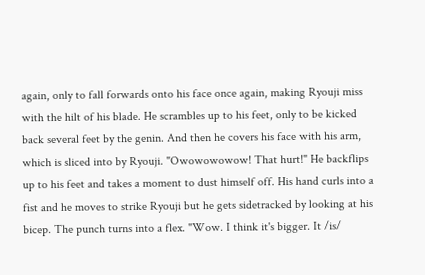again, only to fall forwards onto his face once again, making Ryouji miss with the hilt of his blade. He scrambles up to his feet, only to be kicked back several feet by the genin. And then he covers his face with his arm, which is sliced into by Ryouji. "Owowowowow! That hurt!" He backflips up to his feet and takes a moment to dust himself off. His hand curls into a fist and he moves to strike Ryouji but he gets sidetracked by looking at his bicep. The punch turns into a flex. "Wow. I think it's bigger. It /is/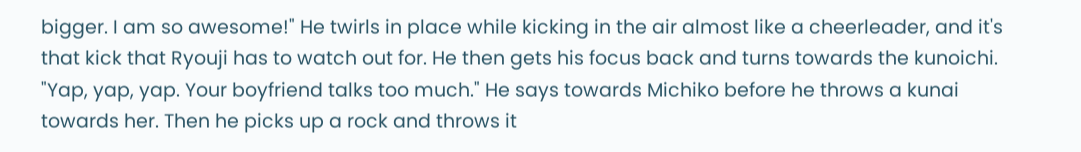bigger. I am so awesome!" He twirls in place while kicking in the air almost like a cheerleader, and it's that kick that Ryouji has to watch out for. He then gets his focus back and turns towards the kunoichi. "Yap, yap, yap. Your boyfriend talks too much." He says towards Michiko before he throws a kunai towards her. Then he picks up a rock and throws it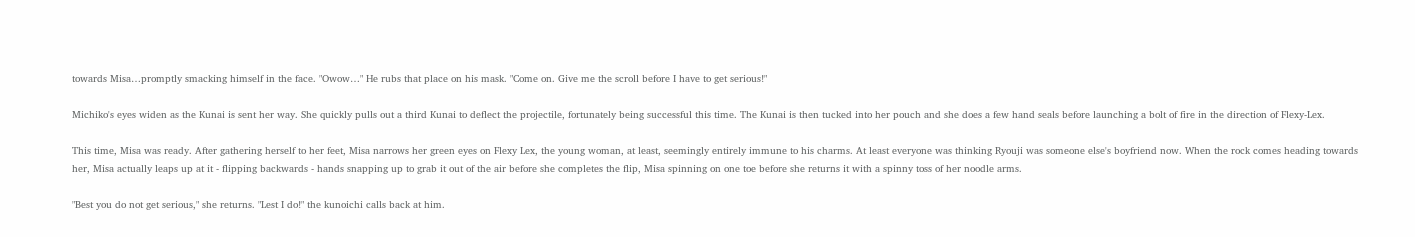towards Misa…promptly smacking himself in the face. "Owow…" He rubs that place on his mask. "Come on. Give me the scroll before I have to get serious!"

Michiko's eyes widen as the Kunai is sent her way. She quickly pulls out a third Kunai to deflect the projectile, fortunately being successful this time. The Kunai is then tucked into her pouch and she does a few hand seals before launching a bolt of fire in the direction of Flexy-Lex.

This time, Misa was ready. After gathering herself to her feet, Misa narrows her green eyes on Flexy Lex, the young woman, at least, seemingly entirely immune to his charms. At least everyone was thinking Ryouji was someone else's boyfriend now. When the rock comes heading towards her, Misa actually leaps up at it - flipping backwards - hands snapping up to grab it out of the air before she completes the flip, Misa spinning on one toe before she returns it with a spinny toss of her noodle arms.

"Best you do not get serious," she returns. "Lest I do!" the kunoichi calls back at him.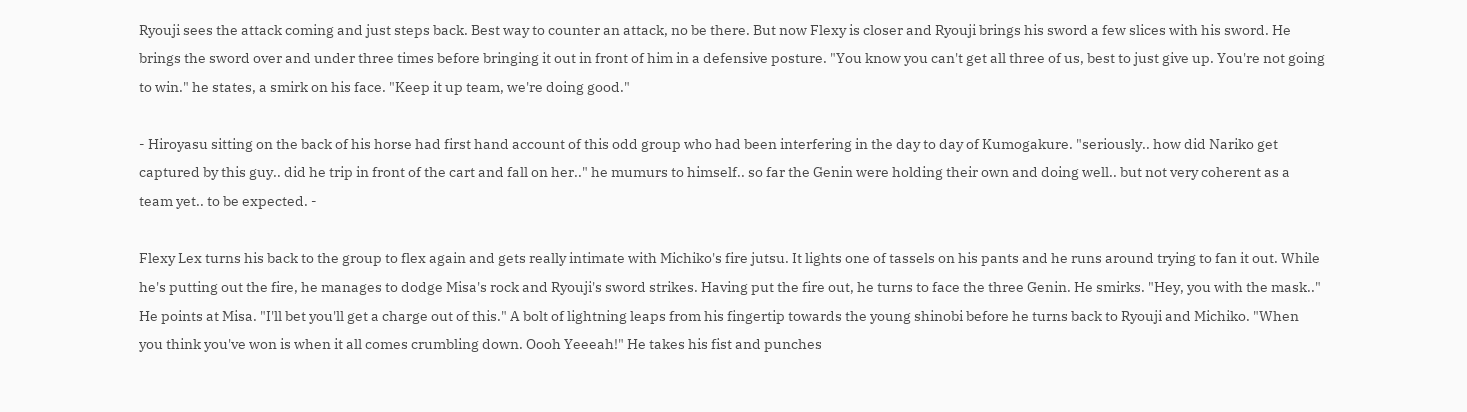Ryouji sees the attack coming and just steps back. Best way to counter an attack, no be there. But now Flexy is closer and Ryouji brings his sword a few slices with his sword. He brings the sword over and under three times before bringing it out in front of him in a defensive posture. "You know you can't get all three of us, best to just give up. You're not going to win." he states, a smirk on his face. "Keep it up team, we're doing good."

- Hiroyasu sitting on the back of his horse had first hand account of this odd group who had been interfering in the day to day of Kumogakure. "seriously.. how did Nariko get captured by this guy.. did he trip in front of the cart and fall on her.." he mumurs to himself.. so far the Genin were holding their own and doing well.. but not very coherent as a team yet.. to be expected. -

Flexy Lex turns his back to the group to flex again and gets really intimate with Michiko's fire jutsu. It lights one of tassels on his pants and he runs around trying to fan it out. While he's putting out the fire, he manages to dodge Misa's rock and Ryouji's sword strikes. Having put the fire out, he turns to face the three Genin. He smirks. "Hey, you with the mask.." He points at Misa. "I'll bet you'll get a charge out of this." A bolt of lightning leaps from his fingertip towards the young shinobi before he turns back to Ryouji and Michiko. "When you think you've won is when it all comes crumbling down. Oooh Yeeeah!" He takes his fist and punches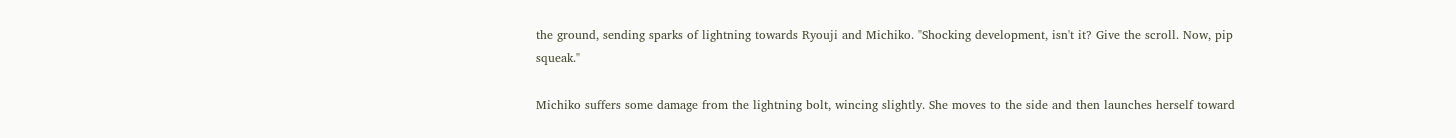the ground, sending sparks of lightning towards Ryouji and Michiko. "Shocking development, isn't it? Give the scroll. Now, pip squeak."

Michiko suffers some damage from the lightning bolt, wincing slightly. She moves to the side and then launches herself toward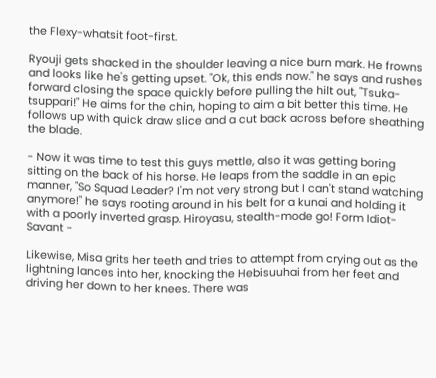the Flexy-whatsit foot-first.

Ryouji gets shacked in the shoulder leaving a nice burn mark. He frowns and looks like he's getting upset. "Ok, this ends now." he says and rushes forward closing the space quickly before pulling the hilt out, "Tsuka-tsuppari!" He aims for the chin, hoping to aim a bit better this time. He follows up with quick draw slice and a cut back across before sheathing the blade.

- Now it was time to test this guys mettle, also it was getting boring sitting on the back of his horse. He leaps from the saddle in an epic manner, "So Squad Leader? I'm not very strong but I can't stand watching anymore!" he says rooting around in his belt for a kunai and holding it with a poorly inverted grasp. Hiroyasu, stealth-mode go! Form Idiot-Savant -

Likewise, Misa grits her teeth and tries to attempt from crying out as the lightning lances into her, knocking the Hebisuuhai from her feet and driving her down to her knees. There was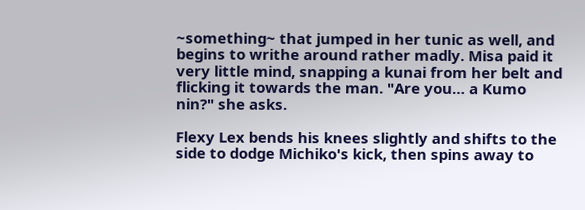~something~ that jumped in her tunic as well, and begins to writhe around rather madly. Misa paid it very little mind, snapping a kunai from her belt and flicking it towards the man. "Are you… a Kumo nin?" she asks.

Flexy Lex bends his knees slightly and shifts to the side to dodge Michiko's kick, then spins away to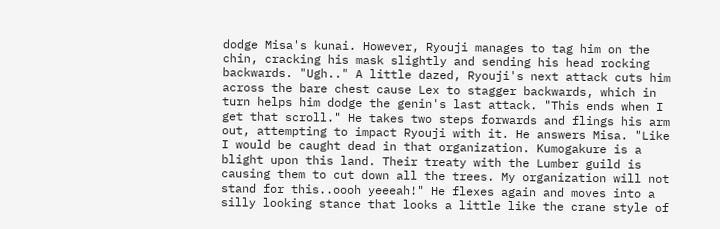dodge Misa's kunai. However, Ryouji manages to tag him on the chin, cracking his mask slightly and sending his head rocking backwards. "Ugh.." A little dazed, Ryouji's next attack cuts him across the bare chest cause Lex to stagger backwards, which in turn helps him dodge the genin's last attack. "This ends when I get that scroll." He takes two steps forwards and flings his arm out, attempting to impact Ryouji with it. He answers Misa. "Like I would be caught dead in that organization. Kumogakure is a blight upon this land. Their treaty with the Lumber guild is causing them to cut down all the trees. My organization will not stand for this..oooh yeeeah!" He flexes again and moves into a silly looking stance that looks a little like the crane style of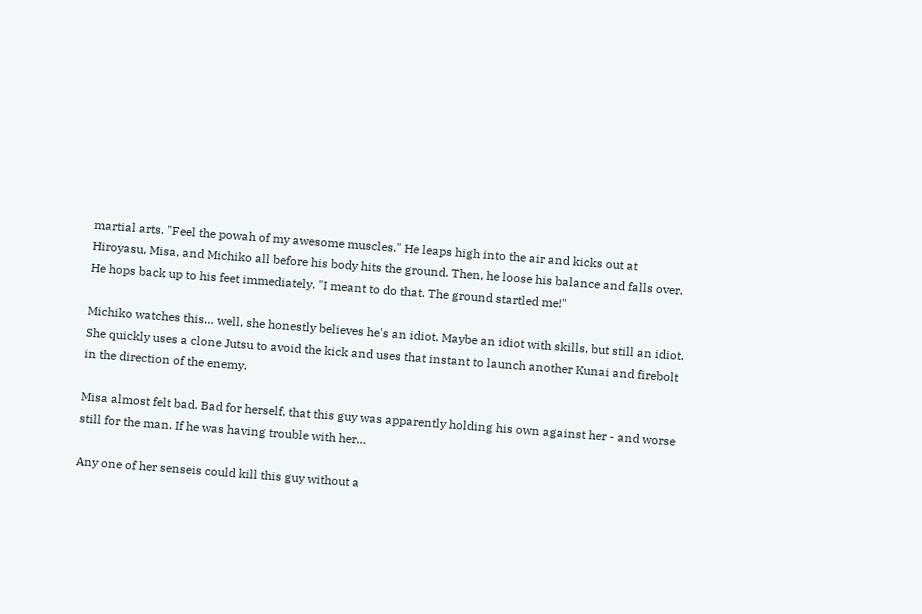martial arts. "Feel the powah of my awesome muscles." He leaps high into the air and kicks out at Hiroyasu, Misa, and Michiko all before his body hits the ground. Then, he loose his balance and falls over. He hops back up to his feet immediately. "I meant to do that. The ground startled me!"

Michiko watches this… well, she honestly believes he's an idiot. Maybe an idiot with skills, but still an idiot. She quickly uses a clone Jutsu to avoid the kick and uses that instant to launch another Kunai and firebolt in the direction of the enemy.

Misa almost felt bad. Bad for herself, that this guy was apparently holding his own against her - and worse still for the man. If he was having trouble with her…

Any one of her senseis could kill this guy without a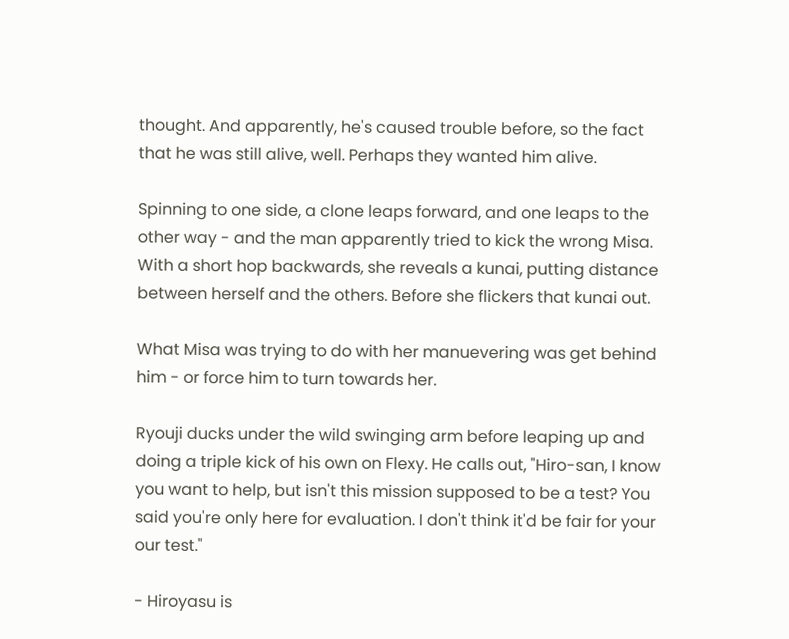thought. And apparently, he's caused trouble before, so the fact that he was still alive, well. Perhaps they wanted him alive.

Spinning to one side, a clone leaps forward, and one leaps to the other way - and the man apparently tried to kick the wrong Misa. With a short hop backwards, she reveals a kunai, putting distance between herself and the others. Before she flickers that kunai out.

What Misa was trying to do with her manuevering was get behind him - or force him to turn towards her.

Ryouji ducks under the wild swinging arm before leaping up and doing a triple kick of his own on Flexy. He calls out, "Hiro-san, I know you want to help, but isn't this mission supposed to be a test? You said you're only here for evaluation. I don't think it'd be fair for your our test."

- Hiroyasu is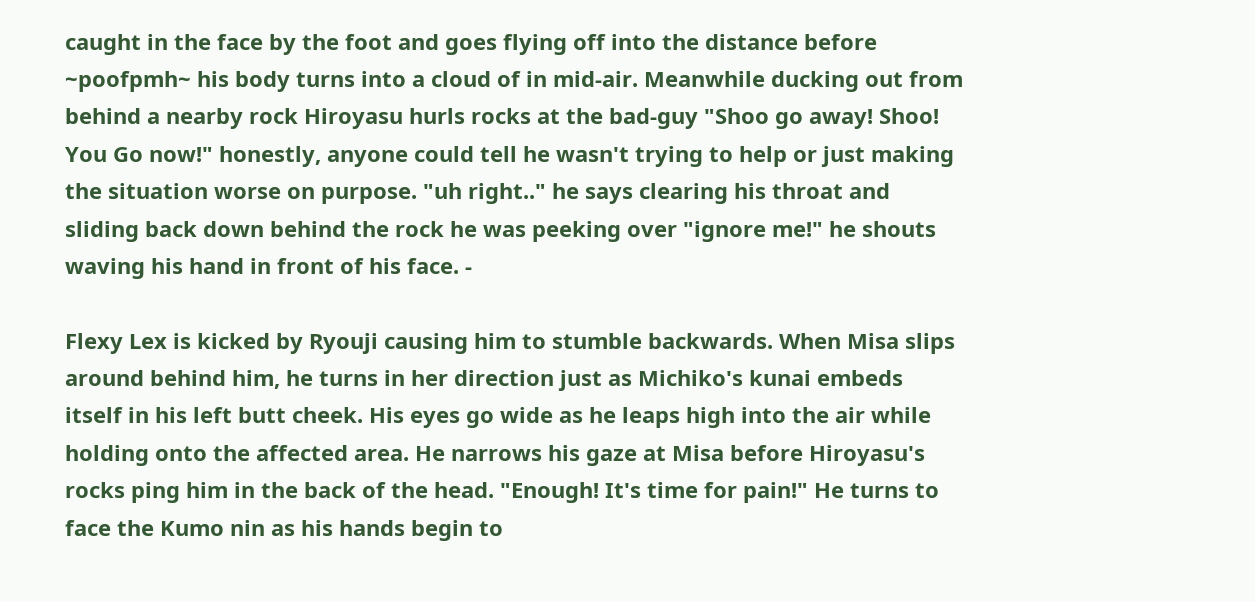caught in the face by the foot and goes flying off into the distance before ~poofpmh~ his body turns into a cloud of in mid-air. Meanwhile ducking out from behind a nearby rock Hiroyasu hurls rocks at the bad-guy "Shoo go away! Shoo! You Go now!" honestly, anyone could tell he wasn't trying to help or just making the situation worse on purpose. "uh right.." he says clearing his throat and sliding back down behind the rock he was peeking over "ignore me!" he shouts waving his hand in front of his face. -

Flexy Lex is kicked by Ryouji causing him to stumble backwards. When Misa slips around behind him, he turns in her direction just as Michiko's kunai embeds itself in his left butt cheek. His eyes go wide as he leaps high into the air while holding onto the affected area. He narrows his gaze at Misa before Hiroyasu's rocks ping him in the back of the head. "Enough! It's time for pain!" He turns to face the Kumo nin as his hands begin to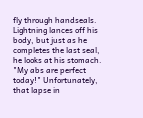fly through handseals. Lightning lances off his body, but just as he completes the last seal, he looks at his stomach. "My abs are perfect today!" Unfortunately, that lapse in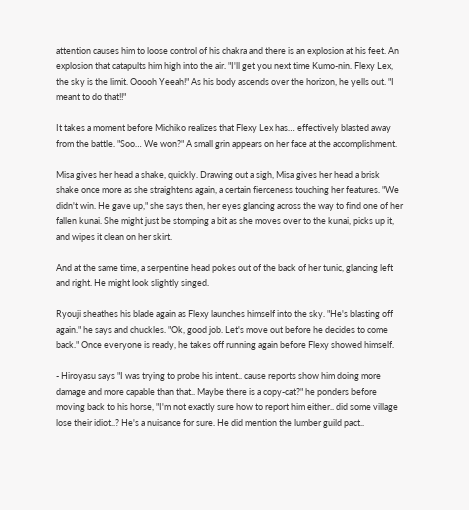attention causes him to loose control of his chakra and there is an explosion at his feet. An explosion that catapults him high into the air. "I'll get you next time Kumo-nin. Flexy Lex, the sky is the limit. Ooooh Yeeah!" As his body ascends over the horizon, he yells out. "I meant to do that!!"

It takes a moment before Michiko realizes that Flexy Lex has… effectively blasted away from the battle. "Soo… We won?" A small grin appears on her face at the accomplishment.

Misa gives her head a shake, quickly. Drawing out a sigh, Misa gives her head a brisk shake once more as she straightens again, a certain fierceness touching her features. "We didn't win. He gave up," she says then, her eyes glancing across the way to find one of her fallen kunai. She might just be stomping a bit as she moves over to the kunai, picks up it, and wipes it clean on her skirt.

And at the same time, a serpentine head pokes out of the back of her tunic, glancing left and right. He might look slightly singed.

Ryouji sheathes his blade again as Flexy launches himself into the sky. "He's blasting off again." he says and chuckles. "Ok, good job. Let's move out before he decides to come back." Once everyone is ready, he takes off running again before Flexy showed himself.

- Hiroyasu says "I was trying to probe his intent.. cause reports show him doing more damage and more capable than that.. Maybe there is a copy-cat?" he ponders before moving back to his horse, "I'm not exactly sure how to report him either.. did some village lose their idiot..? He's a nuisance for sure. He did mention the lumber guild pact..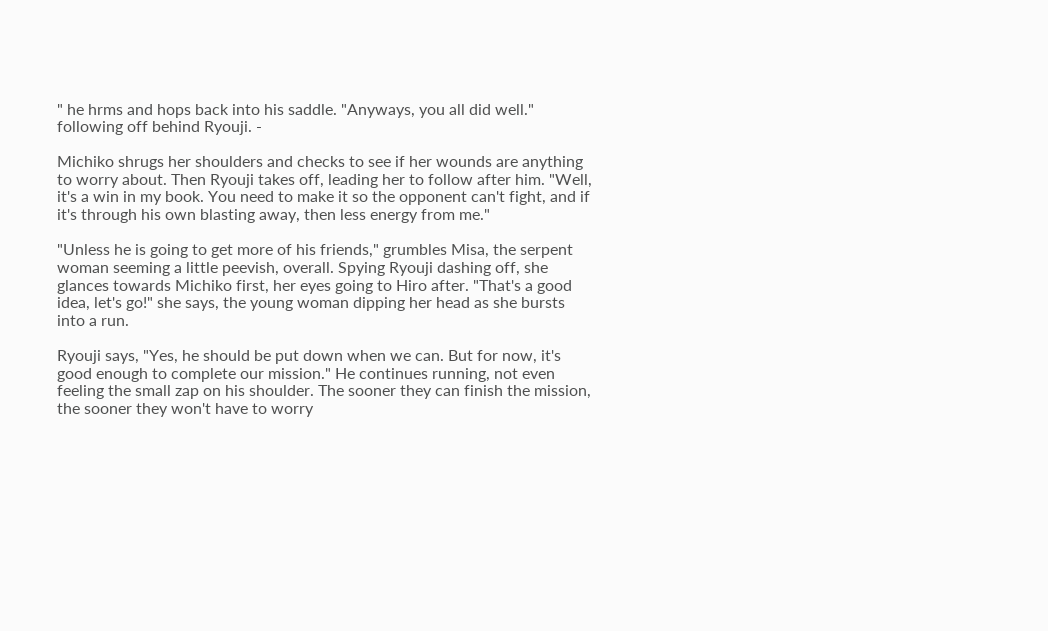" he hrms and hops back into his saddle. "Anyways, you all did well." following off behind Ryouji. -

Michiko shrugs her shoulders and checks to see if her wounds are anything to worry about. Then Ryouji takes off, leading her to follow after him. "Well, it's a win in my book. You need to make it so the opponent can't fight, and if it's through his own blasting away, then less energy from me."

"Unless he is going to get more of his friends," grumbles Misa, the serpent woman seeming a little peevish, overall. Spying Ryouji dashing off, she glances towards Michiko first, her eyes going to Hiro after. "That's a good idea, let's go!" she says, the young woman dipping her head as she bursts into a run.

Ryouji says, "Yes, he should be put down when we can. But for now, it's good enough to complete our mission." He continues running, not even feeling the small zap on his shoulder. The sooner they can finish the mission, the sooner they won't have to worry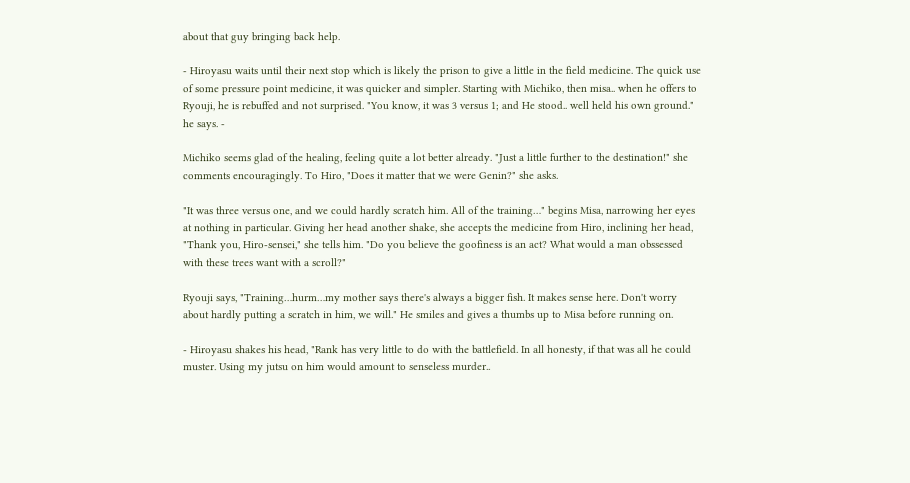about that guy bringing back help.

- Hiroyasu waits until their next stop which is likely the prison to give a little in the field medicine. The quick use of some pressure point medicine, it was quicker and simpler. Starting with Michiko, then misa.. when he offers to Ryouji, he is rebuffed and not surprised. "You know, it was 3 versus 1; and He stood.. well held his own ground." he says. -

Michiko seems glad of the healing, feeling quite a lot better already. "Just a little further to the destination!" she comments encouragingly. To Hiro, "Does it matter that we were Genin?" she asks.

"It was three versus one, and we could hardly scratch him. All of the training…" begins Misa, narrowing her eyes at nothing in particular. Giving her head another shake, she accepts the medicine from Hiro, inclining her head, "Thank you, Hiro-sensei," she tells him. "Do you believe the goofiness is an act? What would a man obssessed with these trees want with a scroll?"

Ryouji says, "Training…hurm…my mother says there's always a bigger fish. It makes sense here. Don't worry about hardly putting a scratch in him, we will." He smiles and gives a thumbs up to Misa before running on.

- Hiroyasu shakes his head, "Rank has very little to do with the battlefield. In all honesty, if that was all he could muster. Using my jutsu on him would amount to senseless murder..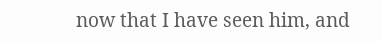now that I have seen him, and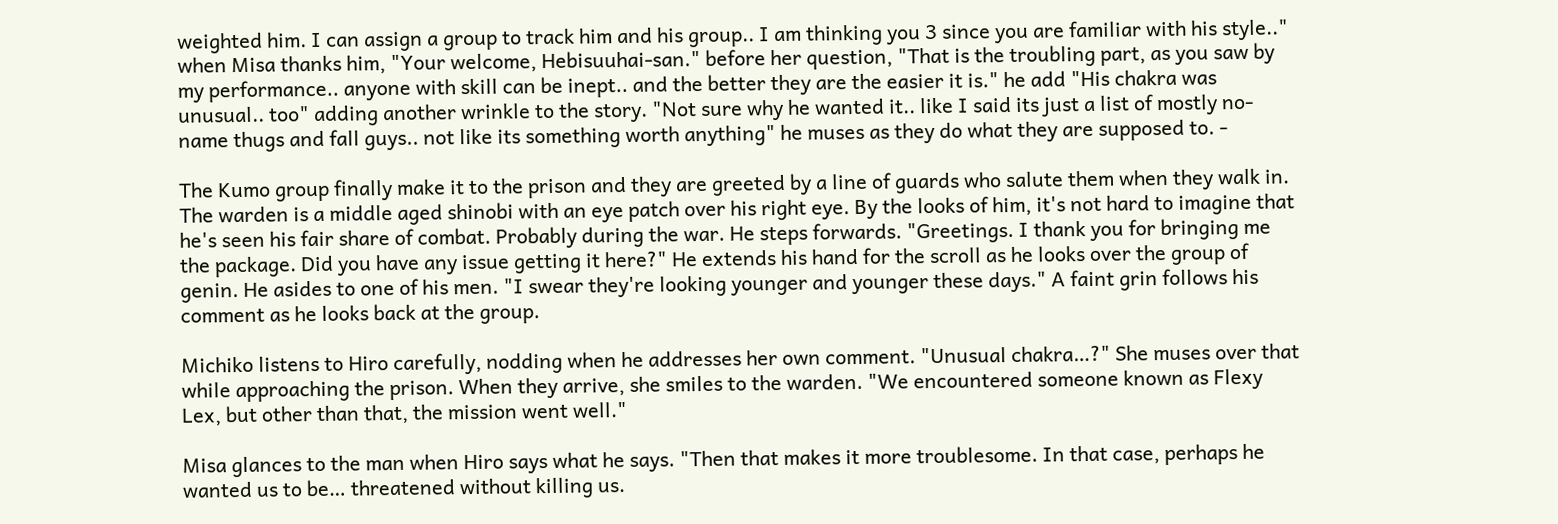weighted him. I can assign a group to track him and his group.. I am thinking you 3 since you are familiar with his style.." when Misa thanks him, "Your welcome, Hebisuuhai-san." before her question, "That is the troubling part, as you saw by my performance.. anyone with skill can be inept.. and the better they are the easier it is." he add "His chakra was unusual.. too" adding another wrinkle to the story. "Not sure why he wanted it.. like I said its just a list of mostly no-name thugs and fall guys.. not like its something worth anything" he muses as they do what they are supposed to. -

The Kumo group finally make it to the prison and they are greeted by a line of guards who salute them when they walk in. The warden is a middle aged shinobi with an eye patch over his right eye. By the looks of him, it's not hard to imagine that he's seen his fair share of combat. Probably during the war. He steps forwards. "Greetings. I thank you for bringing me the package. Did you have any issue getting it here?" He extends his hand for the scroll as he looks over the group of genin. He asides to one of his men. "I swear they're looking younger and younger these days." A faint grin follows his comment as he looks back at the group.

Michiko listens to Hiro carefully, nodding when he addresses her own comment. "Unusual chakra…?" She muses over that while approaching the prison. When they arrive, she smiles to the warden. "We encountered someone known as Flexy Lex, but other than that, the mission went well."

Misa glances to the man when Hiro says what he says. "Then that makes it more troublesome. In that case, perhaps he wanted us to be… threatened without killing us.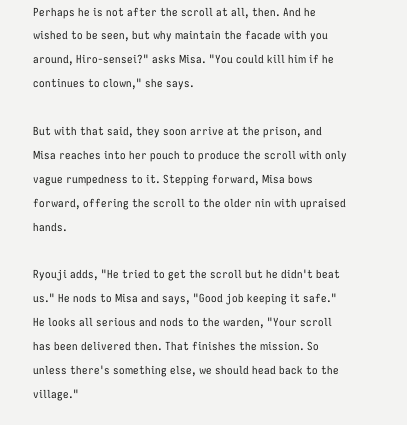Perhaps he is not after the scroll at all, then. And he wished to be seen, but why maintain the facade with you around, Hiro-sensei?" asks Misa. "You could kill him if he continues to clown," she says.

But with that said, they soon arrive at the prison, and Misa reaches into her pouch to produce the scroll with only vague rumpedness to it. Stepping forward, Misa bows forward, offering the scroll to the older nin with upraised hands.

Ryouji adds, "He tried to get the scroll but he didn't beat us." He nods to Misa and says, "Good job keeping it safe." He looks all serious and nods to the warden, "Your scroll has been delivered then. That finishes the mission. So unless there's something else, we should head back to the village."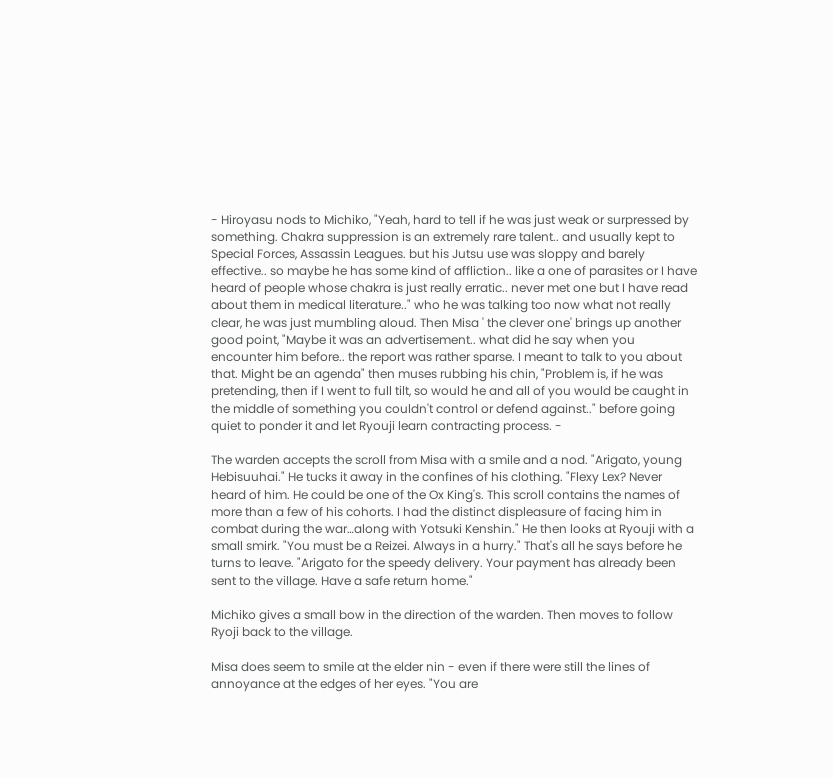- Hiroyasu nods to Michiko, "Yeah, hard to tell if he was just weak or surpressed by something. Chakra suppression is an extremely rare talent.. and usually kept to Special Forces, Assassin Leagues. but his Jutsu use was sloppy and barely effective.. so maybe he has some kind of affliction.. like a one of parasites or I have heard of people whose chakra is just really erratic.. never met one but I have read about them in medical literature.." who he was talking too now what not really clear, he was just mumbling aloud. Then Misa ' the clever one' brings up another good point, "Maybe it was an advertisement.. what did he say when you encounter him before.. the report was rather sparse. I meant to talk to you about that. Might be an agenda" then muses rubbing his chin, "Problem is, if he was pretending, then if I went to full tilt, so would he and all of you would be caught in the middle of something you couldn't control or defend against.." before going quiet to ponder it and let Ryouji learn contracting process. -

The warden accepts the scroll from Misa with a smile and a nod. "Arigato, young Hebisuuhai." He tucks it away in the confines of his clothing. "Flexy Lex? Never heard of him. He could be one of the Ox King's. This scroll contains the names of more than a few of his cohorts. I had the distinct displeasure of facing him in combat during the war…along with Yotsuki Kenshin." He then looks at Ryouji with a small smirk. "You must be a Reizei. Always in a hurry." That's all he says before he turns to leave. "Arigato for the speedy delivery. Your payment has already been sent to the village. Have a safe return home."

Michiko gives a small bow in the direction of the warden. Then moves to follow Ryoji back to the village.

Misa does seem to smile at the elder nin - even if there were still the lines of annoyance at the edges of her eyes. "You are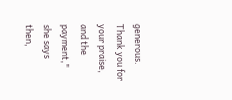generous. Thank you for your praise, and the payment," she says then,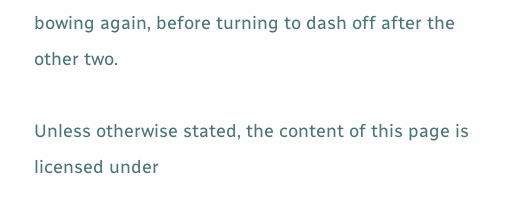bowing again, before turning to dash off after the other two.

Unless otherwise stated, the content of this page is licensed under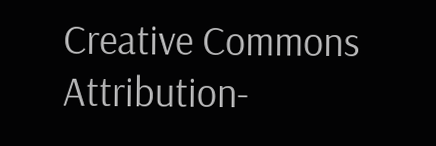Creative Commons Attribution-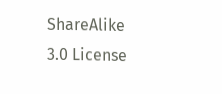ShareAlike 3.0 License